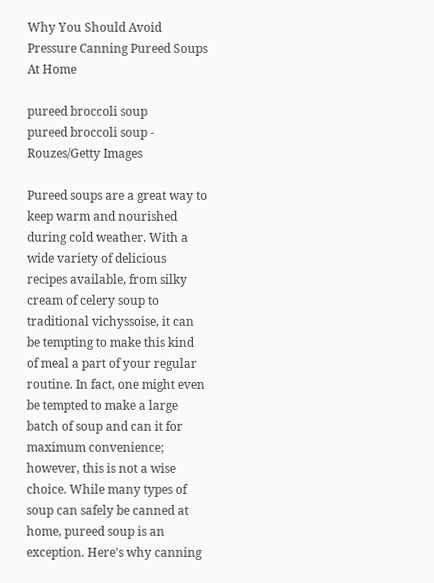Why You Should Avoid Pressure Canning Pureed Soups At Home

pureed broccoli soup
pureed broccoli soup - Rouzes/Getty Images

Pureed soups are a great way to keep warm and nourished during cold weather. With a wide variety of delicious recipes available, from silky cream of celery soup to traditional vichyssoise, it can be tempting to make this kind of meal a part of your regular routine. In fact, one might even be tempted to make a large batch of soup and can it for maximum convenience; however, this is not a wise choice. While many types of soup can safely be canned at home, pureed soup is an exception. Here's why canning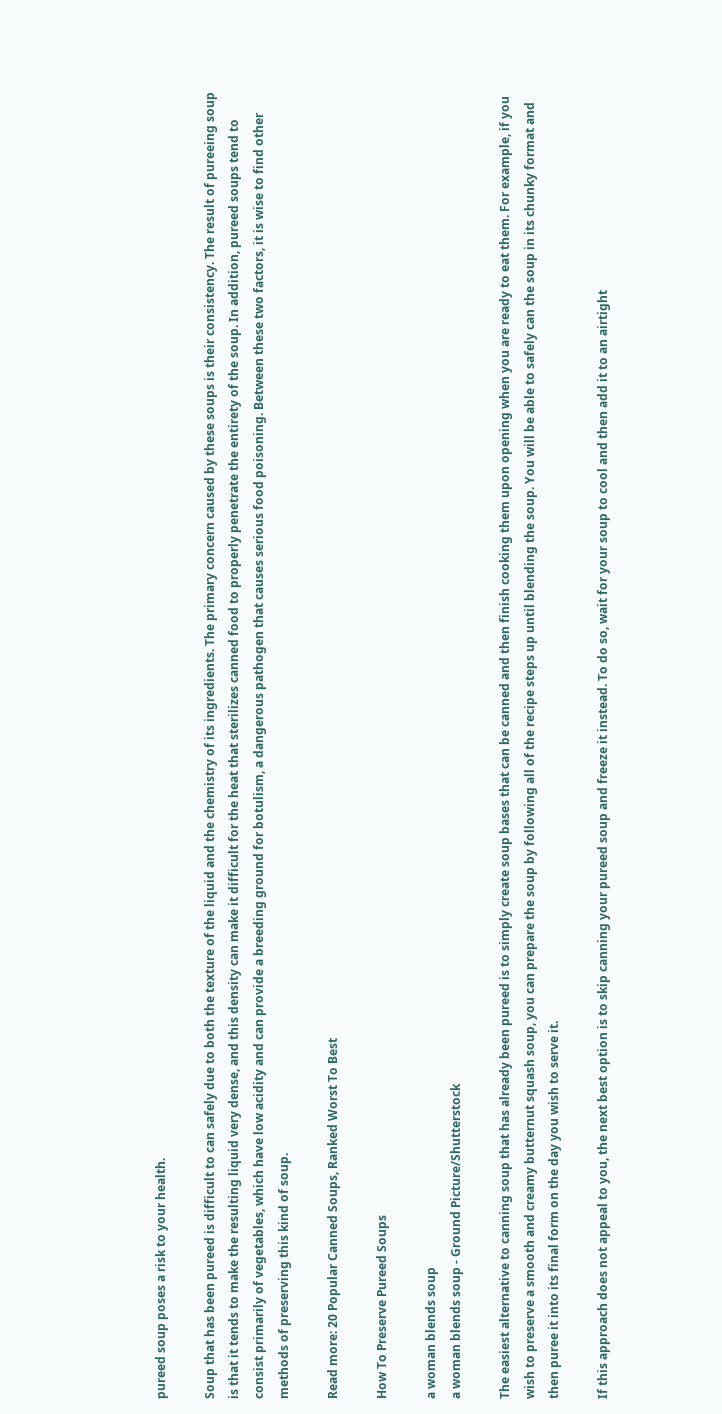pureed soup poses a risk to your health.

Soup that has been pureed is difficult to can safely due to both the texture of the liquid and the chemistry of its ingredients. The primary concern caused by these soups is their consistency. The result of pureeing soup is that it tends to make the resulting liquid very dense, and this density can make it difficult for the heat that sterilizes canned food to properly penetrate the entirety of the soup. In addition, pureed soups tend to consist primarily of vegetables, which have low acidity and can provide a breeding ground for botulism, a dangerous pathogen that causes serious food poisoning. Between these two factors, it is wise to find other methods of preserving this kind of soup.

Read more: 20 Popular Canned Soups, Ranked Worst To Best

How To Preserve Pureed Soups

a woman blends soup
a woman blends soup - Ground Picture/Shutterstock

The easiest alternative to canning soup that has already been pureed is to simply create soup bases that can be canned and then finish cooking them upon opening when you are ready to eat them. For example, if you wish to preserve a smooth and creamy butternut squash soup, you can prepare the soup by following all of the recipe steps up until blending the soup. You will be able to safely can the soup in its chunky format and then puree it into its final form on the day you wish to serve it.

If this approach does not appeal to you, the next best option is to skip canning your pureed soup and freeze it instead. To do so, wait for your soup to cool and then add it to an airtight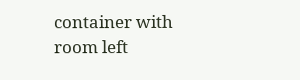container with room left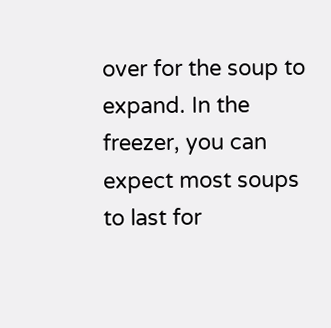over for the soup to expand. In the freezer, you can expect most soups to last for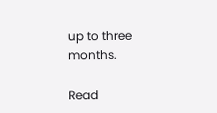up to three months.

Read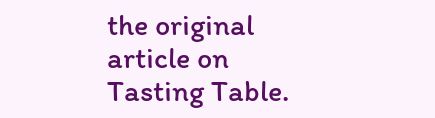the original article on Tasting Table.